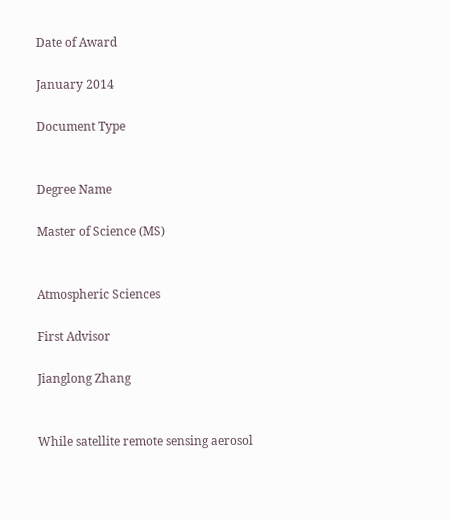Date of Award

January 2014

Document Type


Degree Name

Master of Science (MS)


Atmospheric Sciences

First Advisor

Jianglong Zhang


While satellite remote sensing aerosol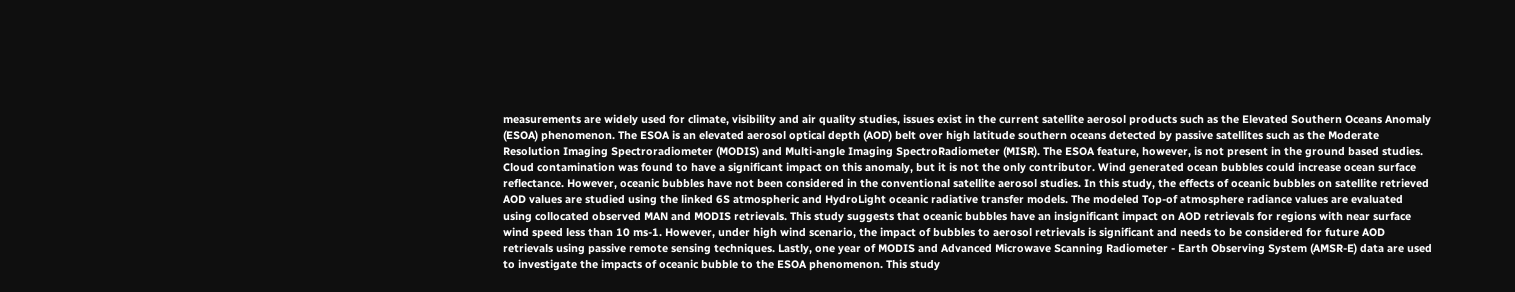measurements are widely used for climate, visibility and air quality studies, issues exist in the current satellite aerosol products such as the Elevated Southern Oceans Anomaly (ESOA) phenomenon. The ESOA is an elevated aerosol optical depth (AOD) belt over high latitude southern oceans detected by passive satellites such as the Moderate Resolution Imaging Spectroradiometer (MODIS) and Multi-angle Imaging SpectroRadiometer (MISR). The ESOA feature, however, is not present in the ground based studies. Cloud contamination was found to have a significant impact on this anomaly, but it is not the only contributor. Wind generated ocean bubbles could increase ocean surface reflectance. However, oceanic bubbles have not been considered in the conventional satellite aerosol studies. In this study, the effects of oceanic bubbles on satellite retrieved AOD values are studied using the linked 6S atmospheric and HydroLight oceanic radiative transfer models. The modeled Top-of atmosphere radiance values are evaluated using collocated observed MAN and MODIS retrievals. This study suggests that oceanic bubbles have an insignificant impact on AOD retrievals for regions with near surface wind speed less than 10 ms-1. However, under high wind scenario, the impact of bubbles to aerosol retrievals is significant and needs to be considered for future AOD retrievals using passive remote sensing techniques. Lastly, one year of MODIS and Advanced Microwave Scanning Radiometer - Earth Observing System (AMSR-E) data are used to investigate the impacts of oceanic bubble to the ESOA phenomenon. This study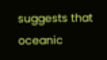suggests that oceanic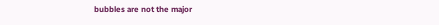bubbles are not the major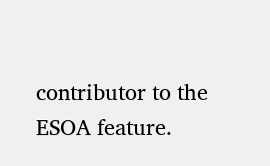contributor to the ESOA feature.